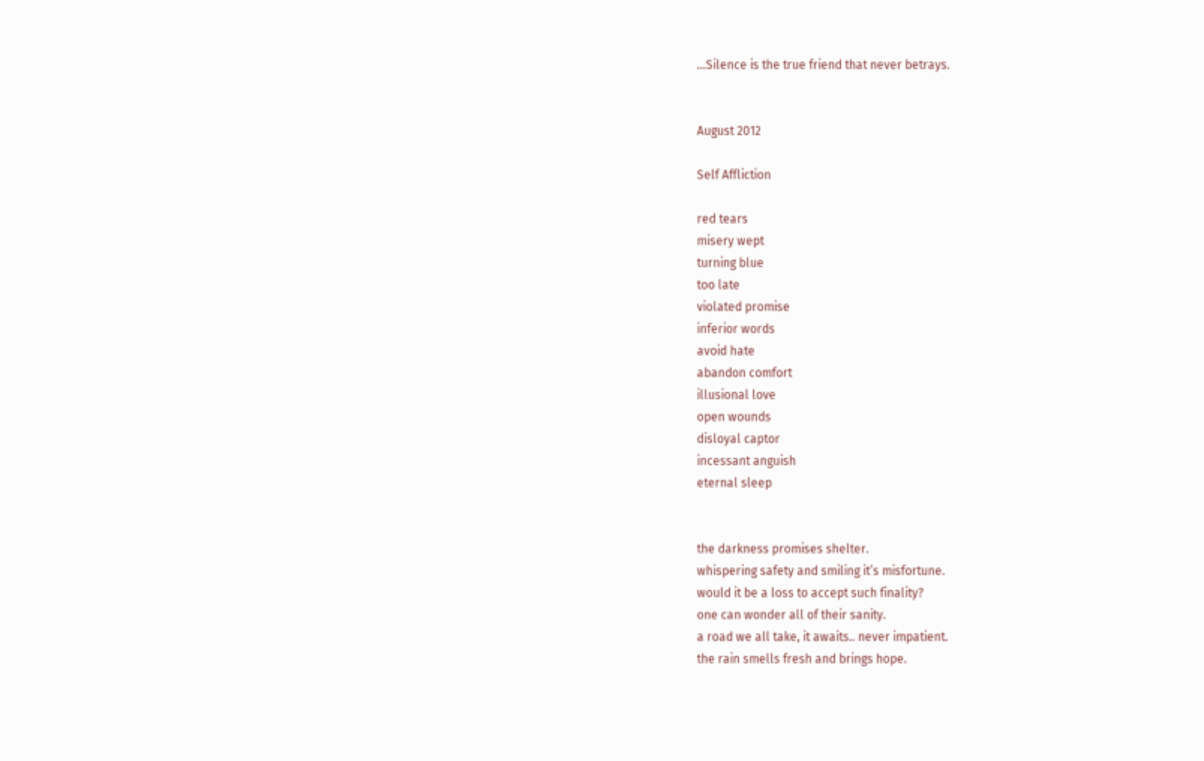…Silence is the true friend that never betrays.


August 2012

Self Affliction

red tears
misery wept
turning blue
too late
violated promise
inferior words
avoid hate
abandon comfort
illusional love
open wounds
disloyal captor
incessant anguish
eternal sleep


the darkness promises shelter.
whispering safety and smiling it’s misfortune.
would it be a loss to accept such finality?
one can wonder all of their sanity.
a road we all take, it awaits.. never impatient.
the rain smells fresh and brings hope.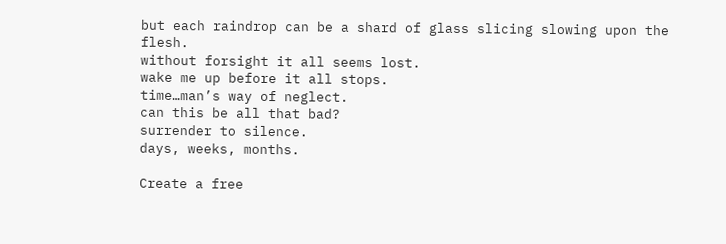but each raindrop can be a shard of glass slicing slowing upon the flesh.
without forsight it all seems lost.
wake me up before it all stops.
time…man’s way of neglect.
can this be all that bad?
surrender to silence.
days, weeks, months.

Create a free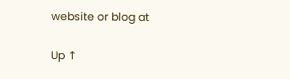website or blog at

Up ↑